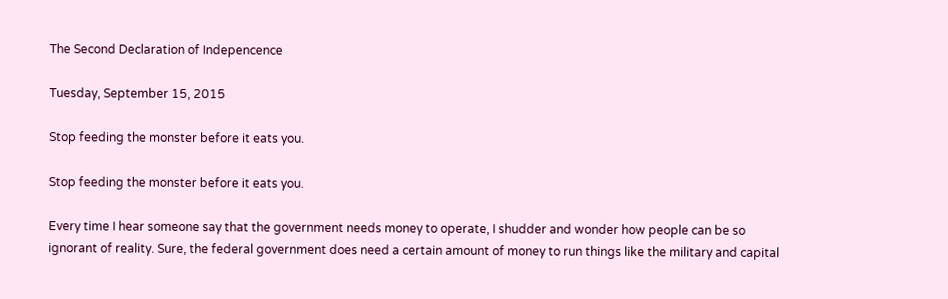The Second Declaration of Indepencence

Tuesday, September 15, 2015

Stop feeding the monster before it eats you.

Stop feeding the monster before it eats you.

Every time I hear someone say that the government needs money to operate, I shudder and wonder how people can be so ignorant of reality. Sure, the federal government does need a certain amount of money to run things like the military and capital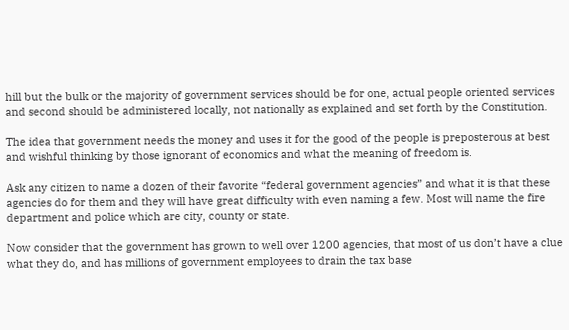hill but the bulk or the majority of government services should be for one, actual people oriented services and second should be administered locally, not nationally as explained and set forth by the Constitution.

The idea that government needs the money and uses it for the good of the people is preposterous at best and wishful thinking by those ignorant of economics and what the meaning of freedom is.

Ask any citizen to name a dozen of their favorite “federal government agencies” and what it is that these agencies do for them and they will have great difficulty with even naming a few. Most will name the fire department and police which are city, county or state.

Now consider that the government has grown to well over 1200 agencies, that most of us don’t have a clue what they do, and has millions of government employees to drain the tax base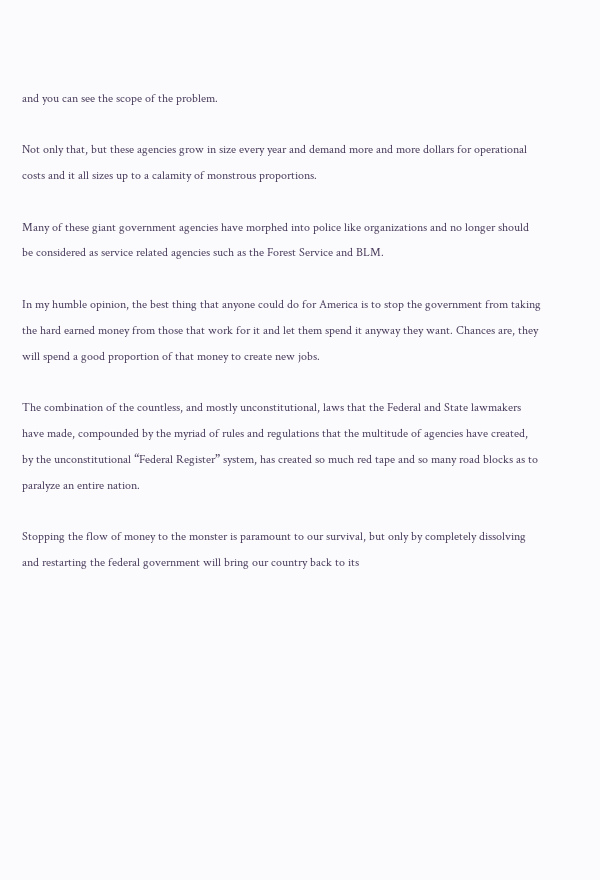and you can see the scope of the problem.

Not only that, but these agencies grow in size every year and demand more and more dollars for operational costs and it all sizes up to a calamity of monstrous proportions.

Many of these giant government agencies have morphed into police like organizations and no longer should be considered as service related agencies such as the Forest Service and BLM.

In my humble opinion, the best thing that anyone could do for America is to stop the government from taking the hard earned money from those that work for it and let them spend it anyway they want. Chances are, they will spend a good proportion of that money to create new jobs.

The combination of the countless, and mostly unconstitutional, laws that the Federal and State lawmakers have made, compounded by the myriad of rules and regulations that the multitude of agencies have created, by the unconstitutional “Federal Register” system, has created so much red tape and so many road blocks as to paralyze an entire nation.

Stopping the flow of money to the monster is paramount to our survival, but only by completely dissolving and restarting the federal government will bring our country back to its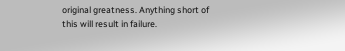original greatness. Anything short of this will result in failure.